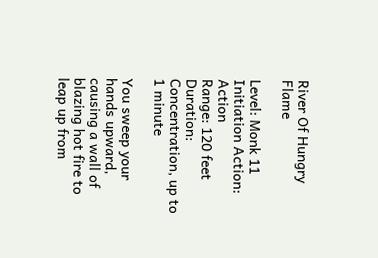River Of Hungry Flame

Level: Monk 11
Initiation Action: Action
Range: 120 feet
Duration: Concentration, up to 1 minute

You sweep your hands upward, causing a wall of blazing hot fire to leap up from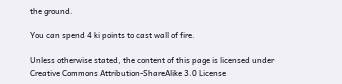the ground.

You can spend 4 ki points to cast wall of fire.

Unless otherwise stated, the content of this page is licensed under Creative Commons Attribution-ShareAlike 3.0 License